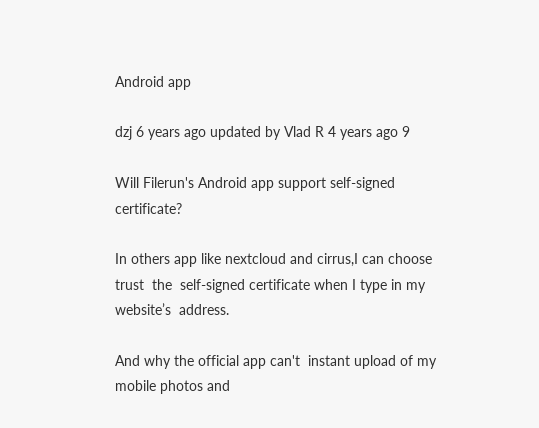Android app

dzj 6 years ago updated by Vlad R 4 years ago 9

Will Filerun's Android app support self-signed certificate?

In others app like nextcloud and cirrus,I can choose trust  the  self-signed certificate when I type in my website’s  address.

And why the official app can't  instant upload of my mobile photos and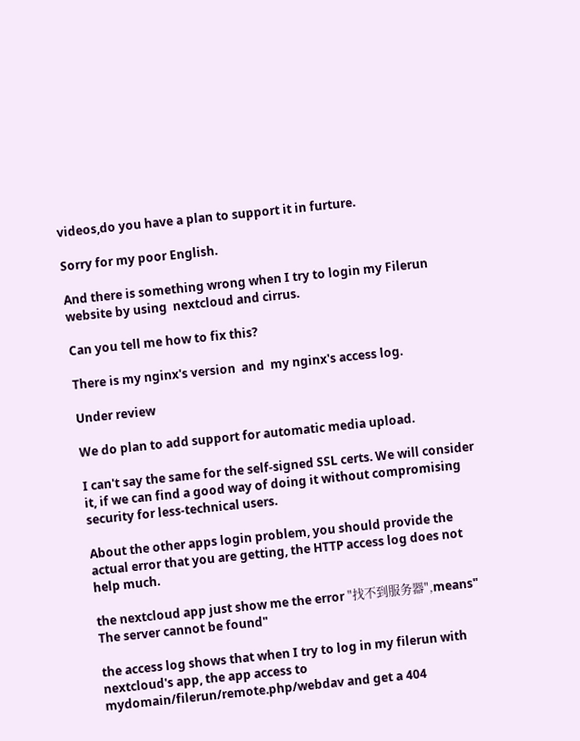videos,do you have a plan to support it in furture.

Sorry for my poor English.

And there is something wrong when I try to login my Filerun website by using  nextcloud and cirrus.

Can you tell me how to fix this?

There is my nginx's version  and  my nginx's access log.

Under review

We do plan to add support for automatic media upload.

I can't say the same for the self-signed SSL certs. We will consider it, if we can find a good way of doing it without compromising security for less-technical users.

About the other apps login problem, you should provide the actual error that you are getting, the HTTP access log does not help much.

the nextcloud app just show me the error "找不到服务器",means" The server cannot be found"

the access log shows that when I try to log in my filerun with nextcloud's app, the app access to mydomain/filerun/remote.php/webdav and get a 404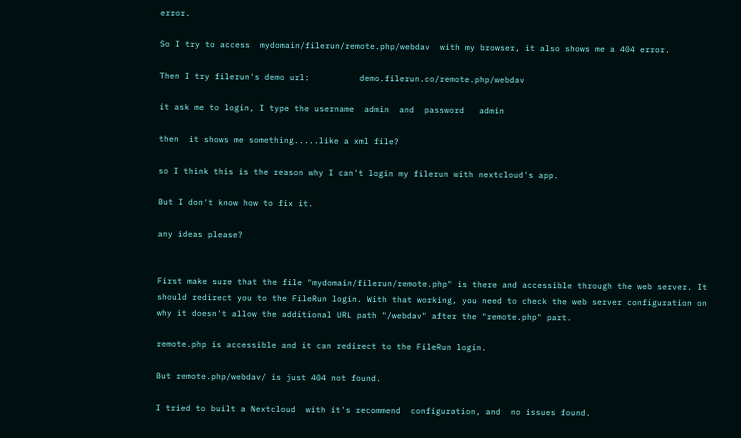error.

So I try to access  mydomain/filerun/remote.php/webdav  with my browser, it also shows me a 404 error.

Then I try filerun's demo url:          demo.filerun.co/remote.php/webdav

it ask me to login, I type the username  admin  and  password   admin

then  it shows me something.....like a xml file?

so I think this is the reason why I can't login my filerun with nextcloud's app.

But I don't know how to fix it.

any ideas please?


First make sure that the file "mydomain/filerun/remote.php" is there and accessible through the web server. It should redirect you to the FileRun login. With that working, you need to check the web server configuration on why it doesn't allow the additional URL path "/webdav" after the "remote.php" part.

remote.php is accessible and it can redirect to the FileRun login.

But remote.php/webdav/ is just 404 not found.

I tried to built a Nextcloud  with it's recommend  configuration, and  no issues found.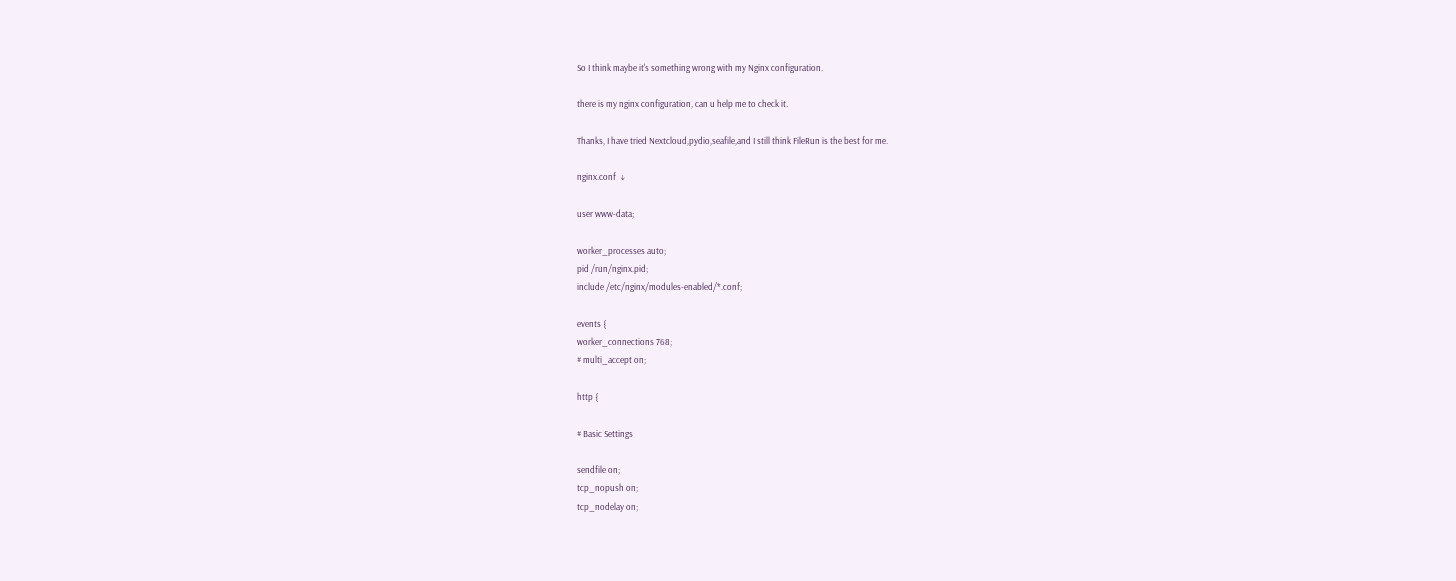So I think maybe it's something wrong with my Nginx configuration.

there is my nginx configuration, can u help me to check it.

Thanks, I have tried Nextcloud,pydio,seafile,and I still think FileRun is the best for me.

nginx.conf  ↓

user www-data;

worker_processes auto;
pid /run/nginx.pid;
include /etc/nginx/modules-enabled/*.conf;

events {
worker_connections 768;
# multi_accept on;

http {

# Basic Settings

sendfile on;
tcp_nopush on;
tcp_nodelay on;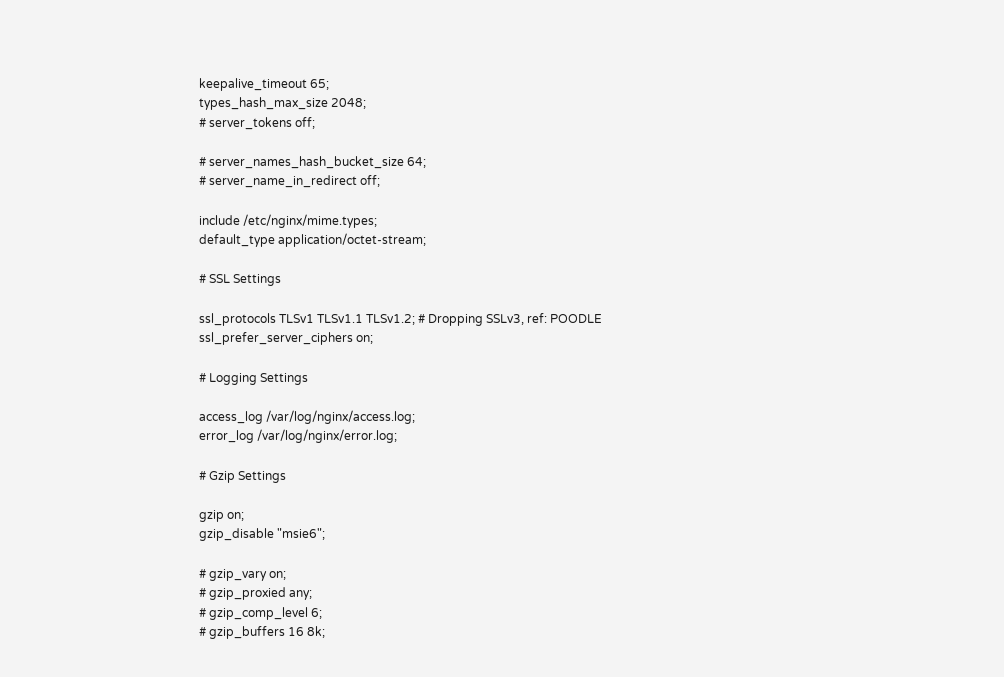keepalive_timeout 65;
types_hash_max_size 2048;
# server_tokens off;

# server_names_hash_bucket_size 64;
# server_name_in_redirect off;

include /etc/nginx/mime.types;
default_type application/octet-stream;

# SSL Settings

ssl_protocols TLSv1 TLSv1.1 TLSv1.2; # Dropping SSLv3, ref: POODLE
ssl_prefer_server_ciphers on;

# Logging Settings

access_log /var/log/nginx/access.log;
error_log /var/log/nginx/error.log;

# Gzip Settings

gzip on;
gzip_disable "msie6";

# gzip_vary on;
# gzip_proxied any;
# gzip_comp_level 6;
# gzip_buffers 16 8k;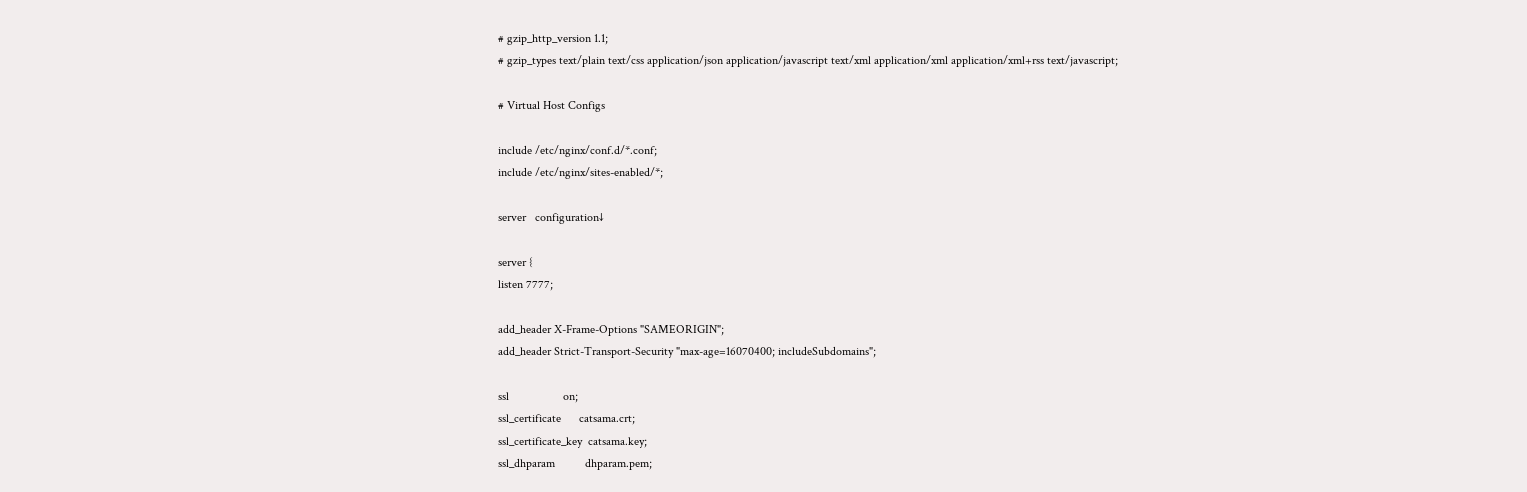# gzip_http_version 1.1;
# gzip_types text/plain text/css application/json application/javascript text/xml application/xml application/xml+rss text/javascript;

# Virtual Host Configs

include /etc/nginx/conf.d/*.conf;
include /etc/nginx/sites-enabled/*;

server   configuration↓

server {
listen 7777;

add_header X-Frame-Options "SAMEORIGIN";
add_header Strict-Transport-Security "max-age=16070400; includeSubdomains";

ssl                  on;
ssl_certificate      catsama.crt;
ssl_certificate_key  catsama.key;
ssl_dhparam          dhparam.pem;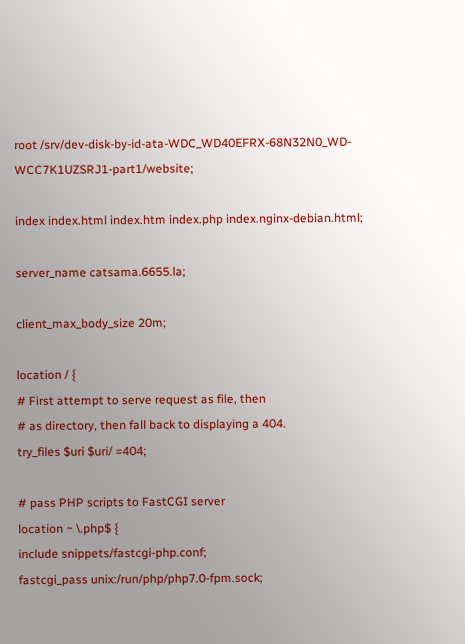root /srv/dev-disk-by-id-ata-WDC_WD40EFRX-68N32N0_WD-WCC7K1UZSRJ1-part1/website;

index index.html index.htm index.php index.nginx-debian.html;

server_name catsama.6655.la;

client_max_body_size 20m;

location / {
# First attempt to serve request as file, then
# as directory, then fall back to displaying a 404.
try_files $uri $uri/ =404;

# pass PHP scripts to FastCGI server
location ~ \.php$ {
include snippets/fastcgi-php.conf;
fastcgi_pass unix:/run/php/php7.0-fpm.sock;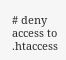# deny access to .htaccess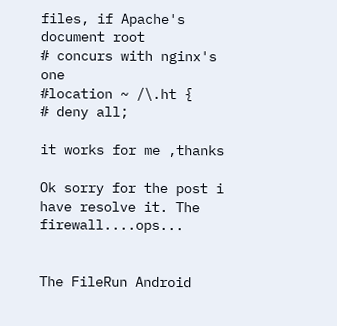files, if Apache's document root
# concurs with nginx's one
#location ~ /\.ht {
# deny all;

it works for me ,thanks

Ok sorry for the post i have resolve it. The firewall....ops...


The FileRun Android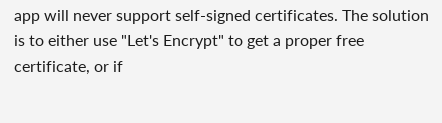app will never support self-signed certificates. The solution is to either use "Let's Encrypt" to get a proper free certificate, or if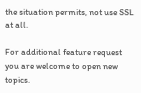the situation permits, not use SSL at all.

For additional feature request you are welcome to open new topics.